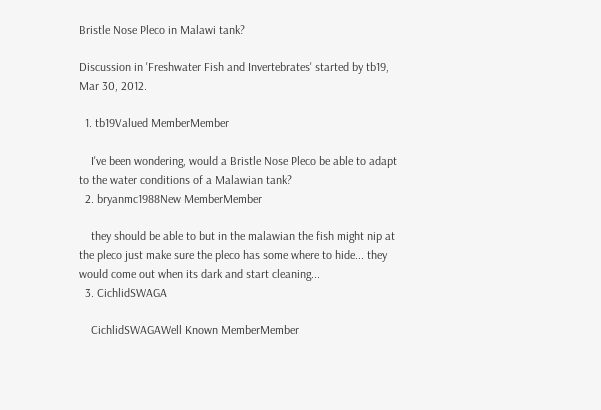Bristle Nose Pleco in Malawi tank?

Discussion in 'Freshwater Fish and Invertebrates' started by tb19, Mar 30, 2012.

  1. tb19Valued MemberMember

    I've been wondering, would a Bristle Nose Pleco be able to adapt to the water conditions of a Malawian tank?
  2. bryanmc1988New MemberMember

    they should be able to but in the malawian the fish might nip at the pleco just make sure the pleco has some where to hide... they would come out when its dark and start cleaning...
  3. CichlidSWAGA

    CichlidSWAGAWell Known MemberMember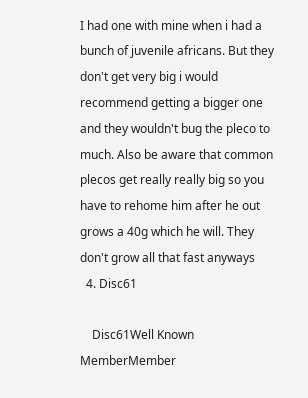I had one with mine when i had a bunch of juvenile africans. But they don't get very big i would recommend getting a bigger one and they wouldn't bug the pleco to much. Also be aware that common plecos get really really big so you have to rehome him after he out grows a 40g which he will. They don't grow all that fast anyways
  4. Disc61

    Disc61Well Known MemberMember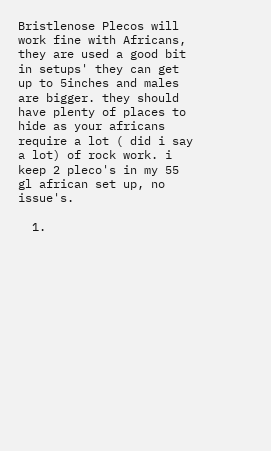Bristlenose Plecos will work fine with Africans, they are used a good bit in setups' they can get up to 5inches and males are bigger. they should have plenty of places to hide as your africans require a lot ( did i say a lot) of rock work. i keep 2 pleco's in my 55 gl african set up, no issue's.

  1.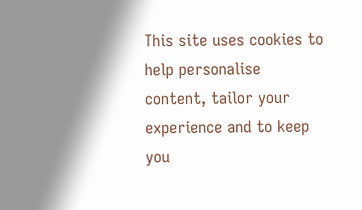This site uses cookies to help personalise content, tailor your experience and to keep you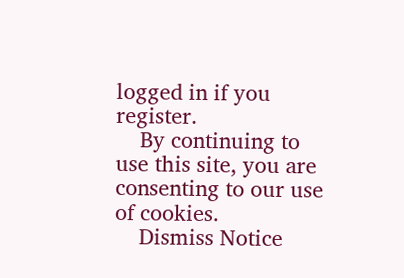logged in if you register.
    By continuing to use this site, you are consenting to our use of cookies.
    Dismiss Notice